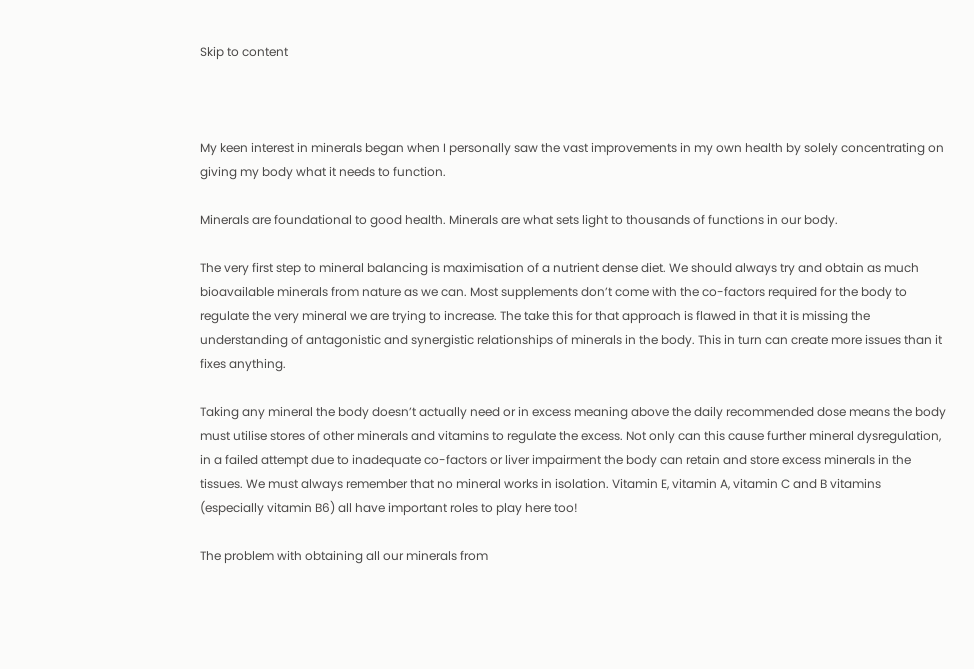Skip to content



My keen interest in minerals began when I personally saw the vast improvements in my own health by solely concentrating on giving my body what it needs to function.

Minerals are foundational to good health. Minerals are what sets light to thousands of functions in our body.

The very first step to mineral balancing is maximisation of a nutrient dense diet. We should always try and obtain as much bioavailable minerals from nature as we can. Most supplements don’t come with the co-factors required for the body to regulate the very mineral we are trying to increase. The take this for that approach is flawed in that it is missing the understanding of antagonistic and synergistic relationships of minerals in the body. This in turn can create more issues than it fixes anything.

Taking any mineral the body doesn’t actually need or in excess meaning above the daily recommended dose means the body must utilise stores of other minerals and vitamins to regulate the excess. Not only can this cause further mineral dysregulation, in a failed attempt due to inadequate co-factors or liver impairment the body can retain and store excess minerals in the tissues. We must always remember that no mineral works in isolation. Vitamin E, vitamin A, vitamin C and B vitamins (especially vitamin B6) all have important roles to play here too!

The problem with obtaining all our minerals from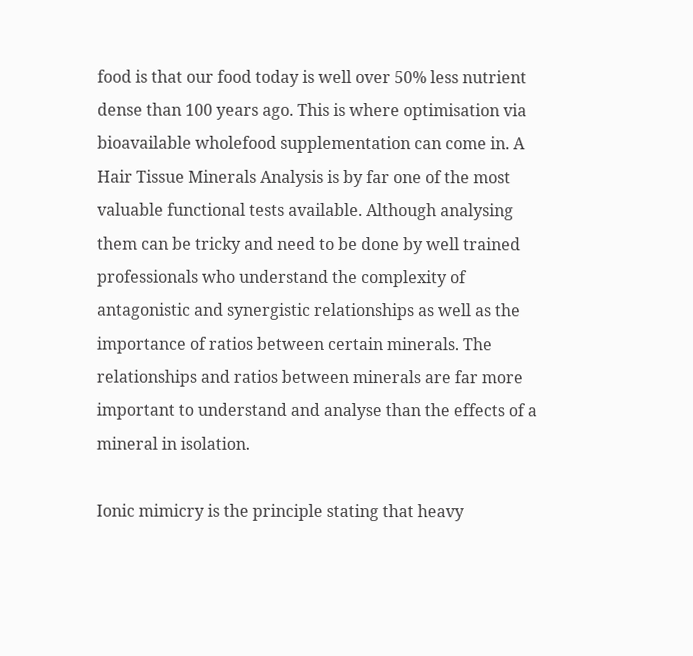food is that our food today is well over 50% less nutrient dense than 100 years ago. This is where optimisation via bioavailable wholefood supplementation can come in. A Hair Tissue Minerals Analysis is by far one of the most valuable functional tests available. Although analysing them can be tricky and need to be done by well trained professionals who understand the complexity of antagonistic and synergistic relationships as well as the importance of ratios between certain minerals. The relationships and ratios between minerals are far more important to understand and analyse than the effects of a mineral in isolation.

Ionic mimicry is the principle stating that heavy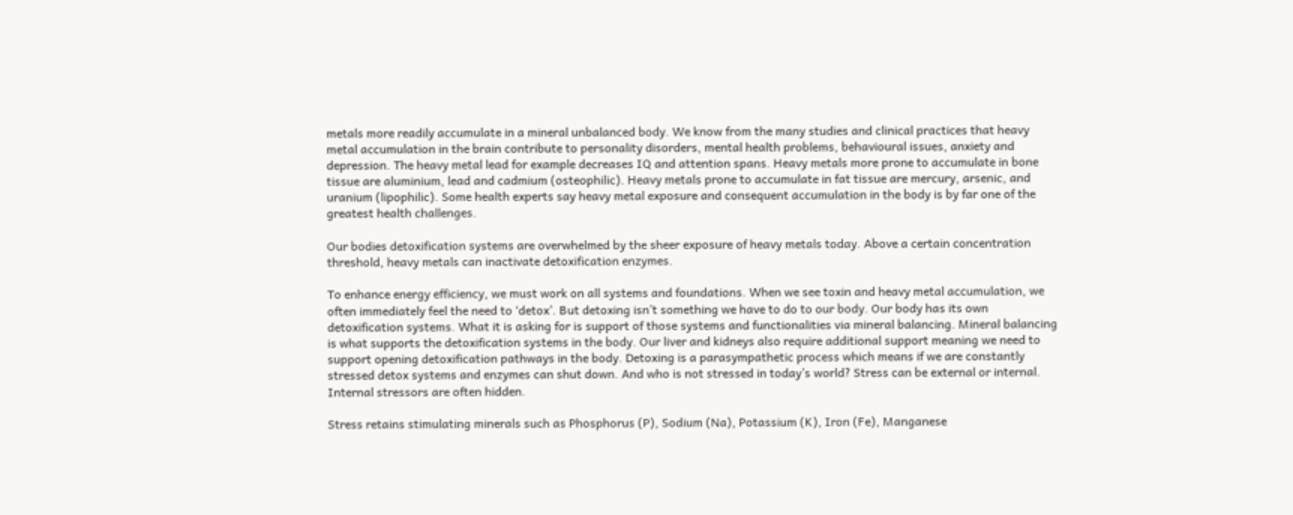metals more readily accumulate in a mineral unbalanced body. We know from the many studies and clinical practices that heavy metal accumulation in the brain contribute to personality disorders, mental health problems, behavioural issues, anxiety and depression. The heavy metal lead for example decreases IQ and attention spans. Heavy metals more prone to accumulate in bone tissue are aluminium, lead and cadmium (osteophilic). Heavy metals prone to accumulate in fat tissue are mercury, arsenic, and uranium (lipophilic). Some health experts say heavy metal exposure and consequent accumulation in the body is by far one of the greatest health challenges.

Our bodies detoxification systems are overwhelmed by the sheer exposure of heavy metals today. Above a certain concentration threshold, heavy metals can inactivate detoxification enzymes.

To enhance energy efficiency, we must work on all systems and foundations. When we see toxin and heavy metal accumulation, we often immediately feel the need to ‘detox’. But detoxing isn’t something we have to do to our body. Our body has its own detoxification systems. What it is asking for is support of those systems and functionalities via mineral balancing. Mineral balancing is what supports the detoxification systems in the body. Our liver and kidneys also require additional support meaning we need to support opening detoxification pathways in the body. Detoxing is a parasympathetic process which means if we are constantly stressed detox systems and enzymes can shut down. And who is not stressed in today’s world? Stress can be external or internal. Internal stressors are often hidden.

Stress retains stimulating minerals such as Phosphorus (P), Sodium (Na), Potassium (K), Iron (Fe), Manganese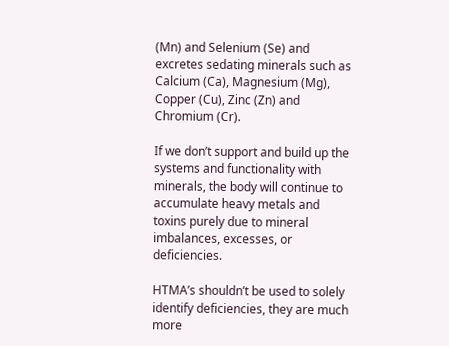(Mn) and Selenium (Se) and excretes sedating minerals such as Calcium (Ca), Magnesium (Mg), Copper (Cu), Zinc (Zn) and Chromium (Cr).

If we don’t support and build up the systems and functionality with minerals, the body will continue to accumulate heavy metals and toxins purely due to mineral imbalances, excesses, or deficiencies.

HTMA’s shouldn’t be used to solely identify deficiencies, they are much more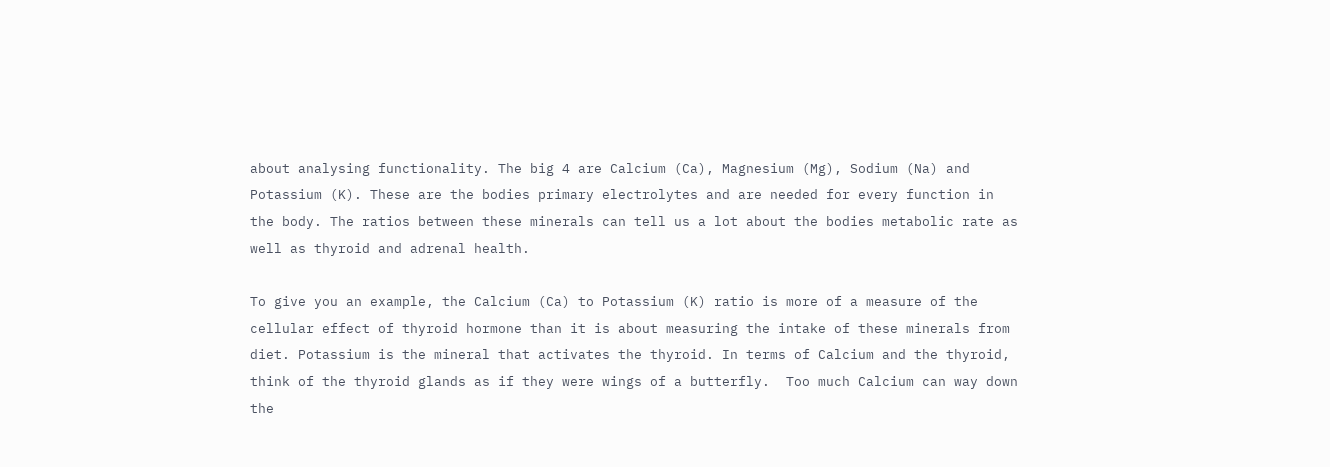about analysing functionality. The big 4 are Calcium (Ca), Magnesium (Mg), Sodium (Na) and Potassium (K). These are the bodies primary electrolytes and are needed for every function in the body. The ratios between these minerals can tell us a lot about the bodies metabolic rate as well as thyroid and adrenal health.

To give you an example, the Calcium (Ca) to Potassium (K) ratio is more of a measure of the cellular effect of thyroid hormone than it is about measuring the intake of these minerals from diet. Potassium is the mineral that activates the thyroid. In terms of Calcium and the thyroid, think of the thyroid glands as if they were wings of a butterfly.  Too much Calcium can way down the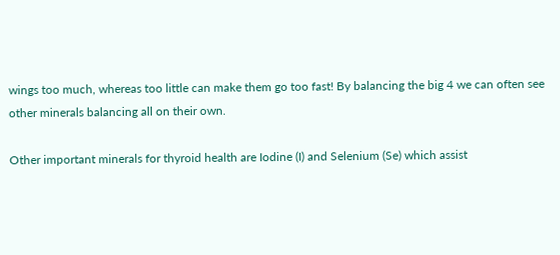wings too much, whereas too little can make them go too fast! By balancing the big 4 we can often see other minerals balancing all on their own.

Other important minerals for thyroid health are Iodine (I) and Selenium (Se) which assist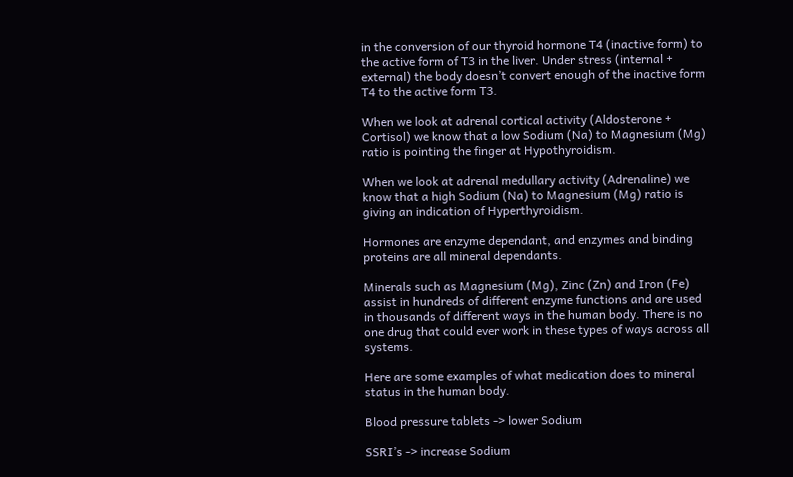in the conversion of our thyroid hormone T4 (inactive form) to the active form of T3 in the liver. Under stress (internal + external) the body doesn’t convert enough of the inactive form T4 to the active form T3.

When we look at adrenal cortical activity (Aldosterone + Cortisol) we know that a low Sodium (Na) to Magnesium (Mg) ratio is pointing the finger at Hypothyroidism.

When we look at adrenal medullary activity (Adrenaline) we know that a high Sodium (Na) to Magnesium (Mg) ratio is giving an indication of Hyperthyroidism.

Hormones are enzyme dependant, and enzymes and binding proteins are all mineral dependants.

Minerals such as Magnesium (Mg), Zinc (Zn) and Iron (Fe) assist in hundreds of different enzyme functions and are used in thousands of different ways in the human body. There is no one drug that could ever work in these types of ways across all systems.

Here are some examples of what medication does to mineral status in the human body.

Blood pressure tablets -> lower Sodium

SSRI’s -> increase Sodium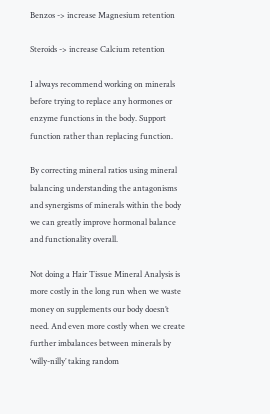Benzos -> increase Magnesium retention

Steroids -> increase Calcium retention

I always recommend working on minerals before trying to replace any hormones or enzyme functions in the body. Support function rather than replacing function.

By correcting mineral ratios using mineral balancing understanding the antagonisms and synergisms of minerals within the body we can greatly improve hormonal balance and functionality overall.

Not doing a Hair Tissue Mineral Analysis is more costly in the long run when we waste money on supplements our body doesn’t need. And even more costly when we create further imbalances between minerals by ‘willy-nilly’ taking random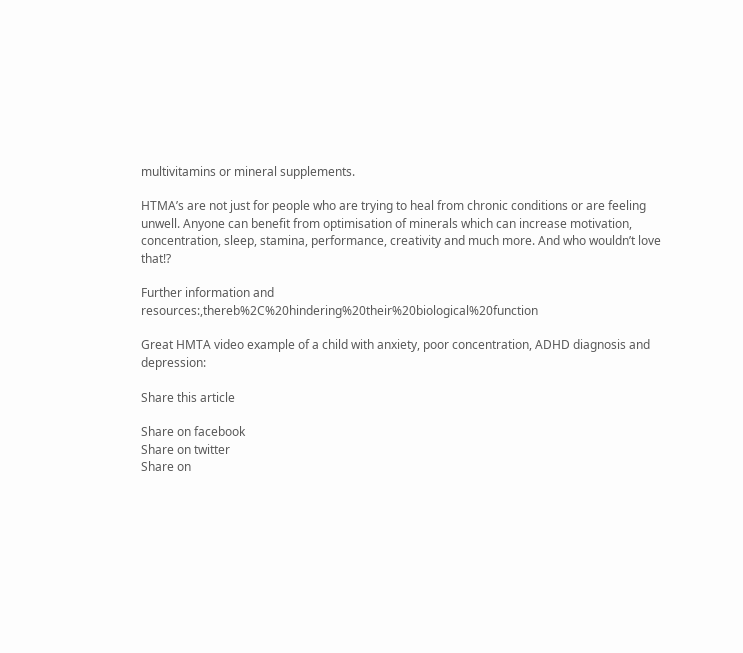multivitamins or mineral supplements.

HTMA’s are not just for people who are trying to heal from chronic conditions or are feeling unwell. Anyone can benefit from optimisation of minerals which can increase motivation, concentration, sleep, stamina, performance, creativity and much more. And who wouldn’t love that!?

Further information and resources:,thereb%2C%20hindering%20their%20biological%20function

Great HMTA video example of a child with anxiety, poor concentration, ADHD diagnosis and depression:

Share this article

Share on facebook
Share on twitter
Share on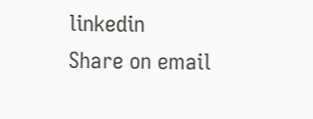linkedin
Share on email